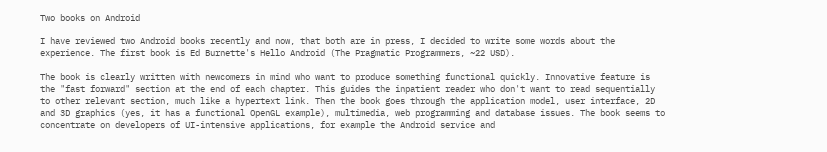Two books on Android

I have reviewed two Android books recently and now, that both are in press, I decided to write some words about the experience. The first book is Ed Burnette's Hello Android (The Pragmatic Programmers, ~22 USD).

The book is clearly written with newcomers in mind who want to produce something functional quickly. Innovative feature is the "fast forward" section at the end of each chapter. This guides the inpatient reader who don't want to read sequentially to other relevant section, much like a hypertext link. Then the book goes through the application model, user interface, 2D and 3D graphics (yes, it has a functional OpenGL example), multimedia, web programming and database issues. The book seems to concentrate on developers of UI-intensive applications, for example the Android service and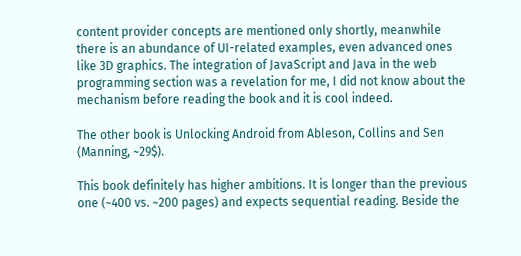content provider concepts are mentioned only shortly, meanwhile there is an abundance of UI-related examples, even advanced ones like 3D graphics. The integration of JavaScript and Java in the web programming section was a revelation for me, I did not know about the mechanism before reading the book and it is cool indeed.

The other book is Unlocking Android from Ableson, Collins and Sen (Manning, ~29$).

This book definitely has higher ambitions. It is longer than the previous one (~400 vs. ~200 pages) and expects sequential reading. Beside the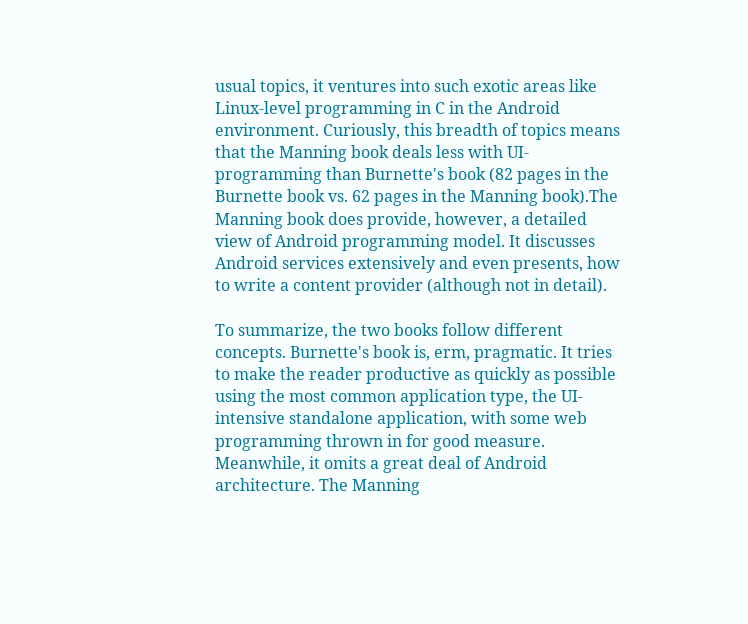usual topics, it ventures into such exotic areas like Linux-level programming in C in the Android environment. Curiously, this breadth of topics means that the Manning book deals less with UI-programming than Burnette's book (82 pages in the Burnette book vs. 62 pages in the Manning book).The Manning book does provide, however, a detailed view of Android programming model. It discusses Android services extensively and even presents, how to write a content provider (although not in detail).

To summarize, the two books follow different concepts. Burnette's book is, erm, pragmatic. It tries to make the reader productive as quickly as possible using the most common application type, the UI-intensive standalone application, with some web programming thrown in for good measure. Meanwhile, it omits a great deal of Android architecture. The Manning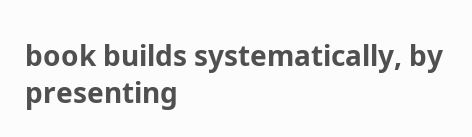book builds systematically, by presenting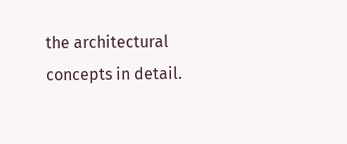the architectural concepts in detail.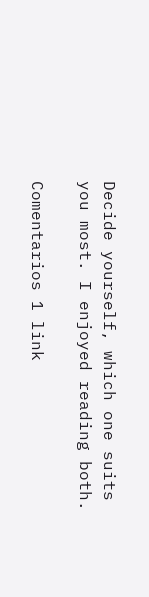Decide yourself, which one suits you most. I enjoyed reading both.

Comentarios 1 link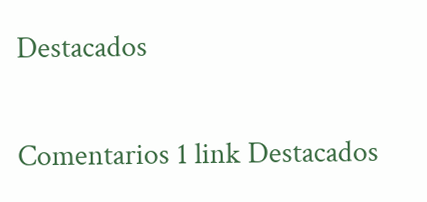Destacados

Comentarios 1 link Destacados